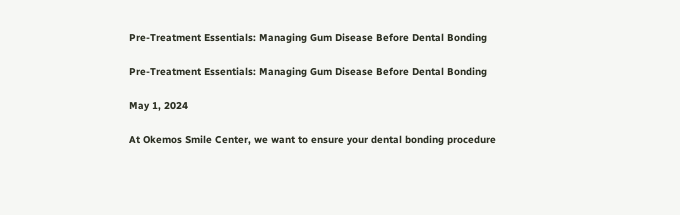Pre-Treatment Essentials: Managing Gum Disease Before Dental Bonding

Pre-Treatment Essentials: Managing Gum Disease Before Dental Bonding

May 1, 2024

At Okemos Smile Center, we want to ensure your dental bonding procedure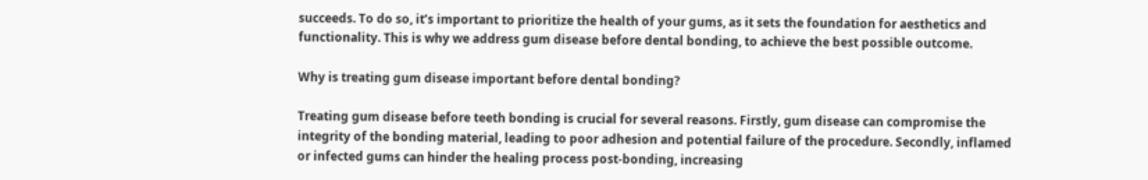succeeds. To do so, it’s important to prioritize the health of your gums, as it sets the foundation for aesthetics and functionality. This is why we address gum disease before dental bonding, to achieve the best possible outcome.

Why is treating gum disease important before dental bonding?

Treating gum disease before teeth bonding is crucial for several reasons. Firstly, gum disease can compromise the integrity of the bonding material, leading to poor adhesion and potential failure of the procedure. Secondly, inflamed or infected gums can hinder the healing process post-bonding, increasing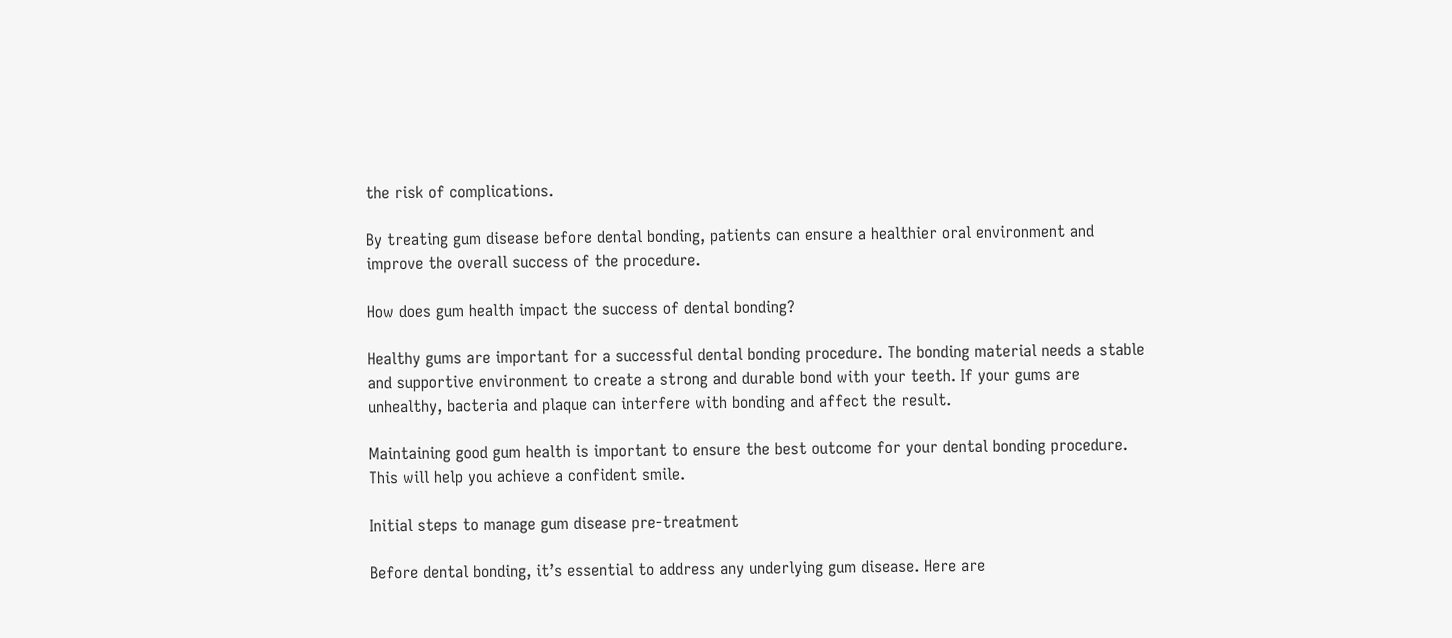the risk of complications.

By treating gum disease before dental bonding, patients can ensure a healthier oral environment and improve the overall success of the procedure.

How does gum health impact the success of dental bonding?

Healthy gums are important for a successful dental bonding procedure. The bonding material needs a stable and supportive environment to create a strong and durable bond with your teeth. If your gums are unhealthy, bacteria and plaque can interfere with bonding and affect the result.

Maintaining good gum health is important to ensure the best outcome for your dental bonding procedure. This will help you achieve a confident smile.

Initial steps to manage gum disease pre-treatment

Before dental bonding, it’s essential to address any underlying gum disease. Here are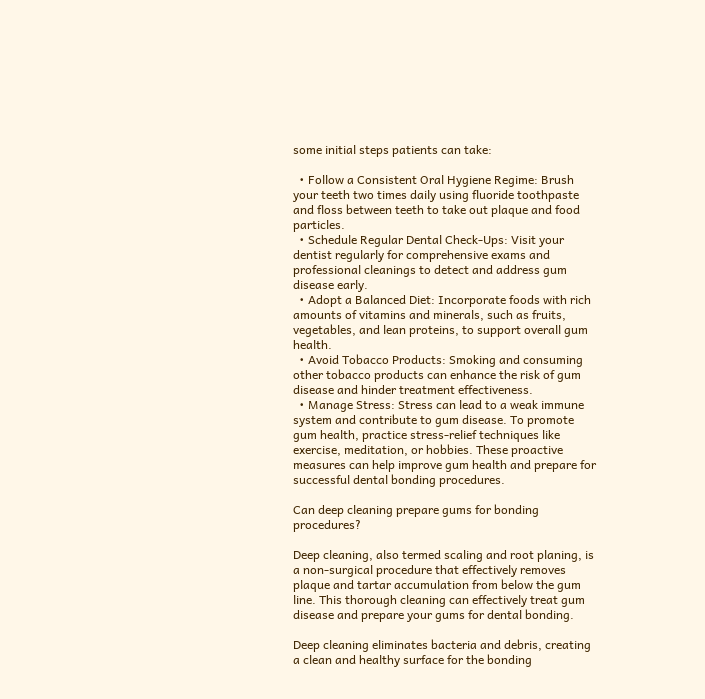some initial steps patients can take:

  • Follow a Consistent Oral Hygiene Regime: Brush your teeth two times daily using fluoride toothpaste and floss between teeth to take out plaque and food particles.
  • Schedule Regular Dental Check-Ups: Visit your dentist regularly for comprehensive exams and professional cleanings to detect and address gum disease early.
  • Adopt a Balanced Diet: Incorporate foods with rich amounts of vitamins and minerals, such as fruits, vegetables, and lean proteins, to support overall gum health.
  • Avoid Tobacco Products: Smoking and consuming other tobacco products can enhance the risk of gum disease and hinder treatment effectiveness.
  • Manage Stress: Stress can lead to a weak immune system and contribute to gum disease. To promote gum health, practice stress-relief techniques like exercise, meditation, or hobbies. These proactive measures can help improve gum health and prepare for successful dental bonding procedures.

Can deep cleaning prepare gums for bonding procedures?

Deep cleaning, also termed scaling and root planing, is a non-surgical procedure that effectively removes plaque and tartar accumulation from below the gum line. This thorough cleaning can effectively treat gum disease and prepare your gums for dental bonding.

Deep cleaning eliminates bacteria and debris, creating a clean and healthy surface for the bonding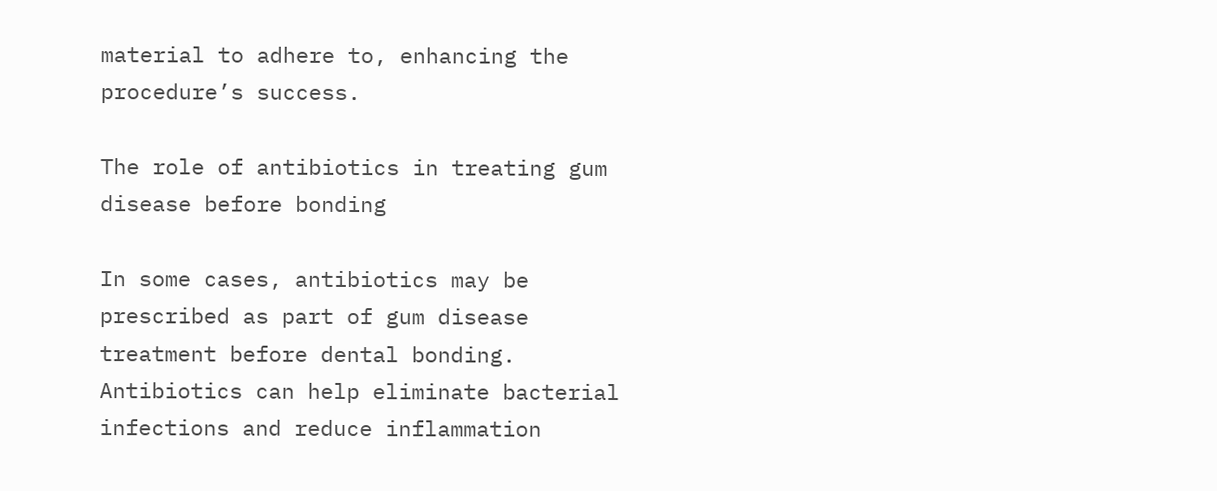material to adhere to, enhancing the procedure’s success.

The role of antibiotics in treating gum disease before bonding

In some cases, antibiotics may be prescribed as part of gum disease treatment before dental bonding. Antibiotics can help eliminate bacterial infections and reduce inflammation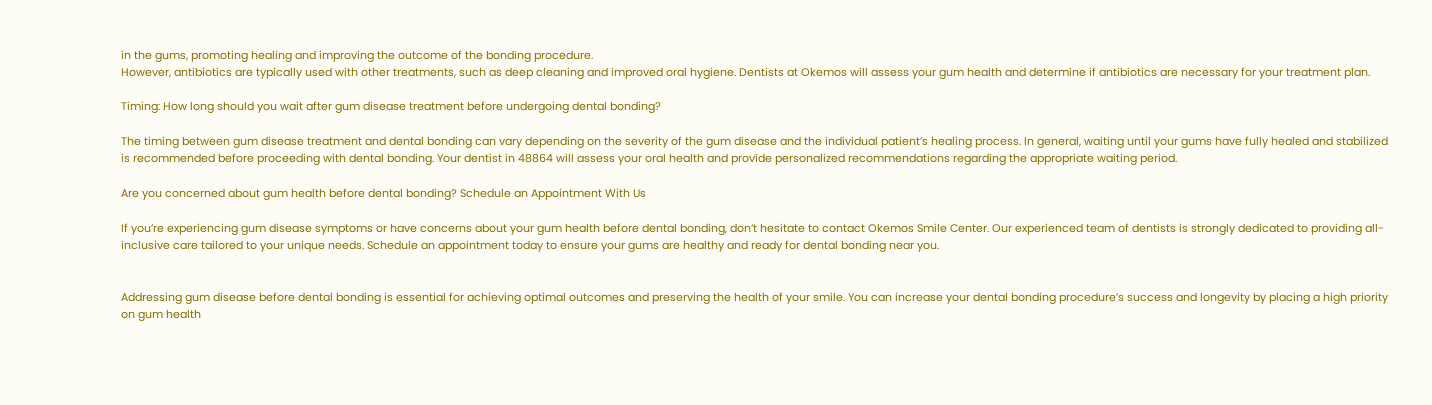in the gums, promoting healing and improving the outcome of the bonding procedure.
However, antibiotics are typically used with other treatments, such as deep cleaning and improved oral hygiene. Dentists at Okemos will assess your gum health and determine if antibiotics are necessary for your treatment plan.

Timing: How long should you wait after gum disease treatment before undergoing dental bonding?

The timing between gum disease treatment and dental bonding can vary depending on the severity of the gum disease and the individual patient’s healing process. In general, waiting until your gums have fully healed and stabilized is recommended before proceeding with dental bonding. Your dentist in 48864 will assess your oral health and provide personalized recommendations regarding the appropriate waiting period.

Are you concerned about gum health before dental bonding? Schedule an Appointment With Us

If you’re experiencing gum disease symptoms or have concerns about your gum health before dental bonding, don’t hesitate to contact Okemos Smile Center. Our experienced team of dentists is strongly dedicated to providing all-inclusive care tailored to your unique needs. Schedule an appointment today to ensure your gums are healthy and ready for dental bonding near you.


Addressing gum disease before dental bonding is essential for achieving optimal outcomes and preserving the health of your smile. You can increase your dental bonding procedure’s success and longevity by placing a high priority on gum health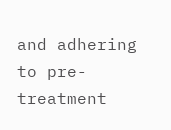and adhering to pre-treatment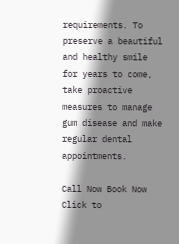requirements. To preserve a beautiful and healthy smile for years to come, take proactive measures to manage gum disease and make regular dental appointments.

Call Now Book Now
Click to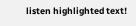listen highlighted text!